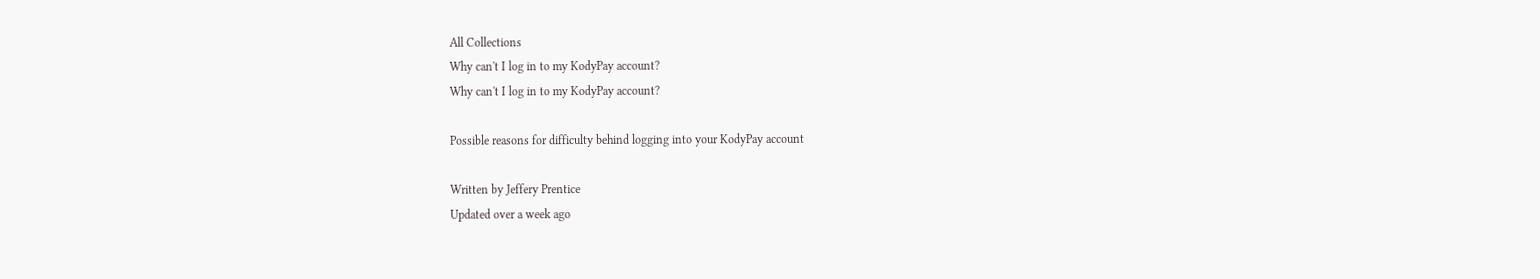All Collections
Why can't I log in to my KodyPay account?
Why can't I log in to my KodyPay account?

Possible reasons for difficulty behind logging into your KodyPay account

Written by Jeffery Prentice
Updated over a week ago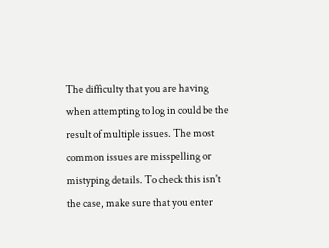The difficulty that you are having when attempting to log in could be the result of multiple issues. The most common issues are misspelling or mistyping details. To check this isn't the case, make sure that you enter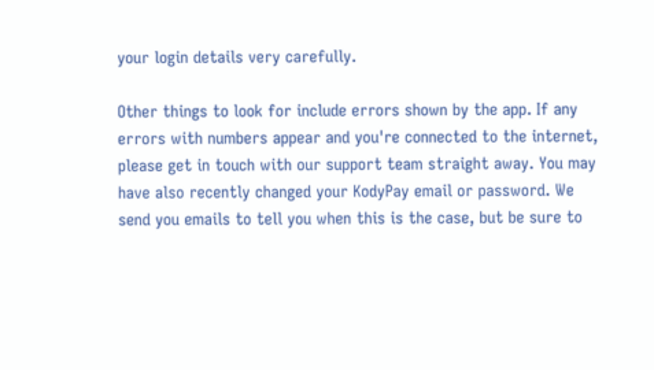your login details very carefully.

Other things to look for include errors shown by the app. If any errors with numbers appear and you're connected to the internet, please get in touch with our support team straight away. You may have also recently changed your KodyPay email or password. We send you emails to tell you when this is the case, but be sure to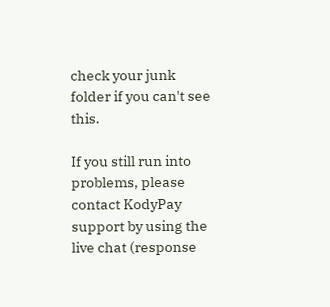check your junk folder if you can't see this.

If you still run into problems, please contact KodyPay support by using the live chat (response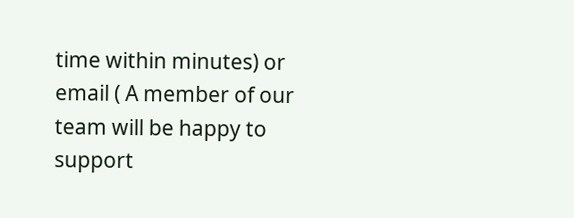time within minutes) or email ( A member of our team will be happy to support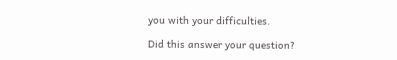you with your difficulties.

Did this answer your question?